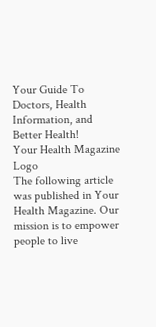Your Guide To Doctors, Health Information, and Better Health!
Your Health Magazine Logo
The following article was published in Your Health Magazine. Our mission is to empower people to live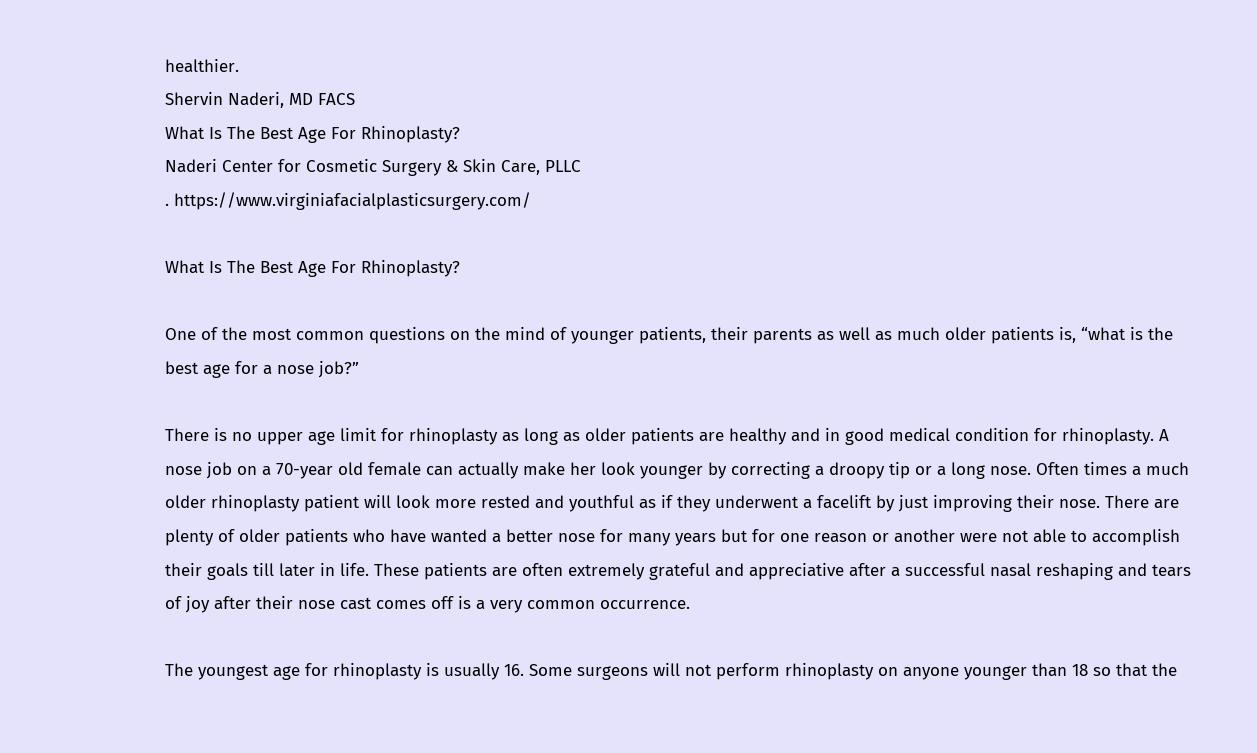healthier.
Shervin Naderi, MD FACS
What Is The Best Age For Rhinoplasty?
Naderi Center for Cosmetic Surgery & Skin Care, PLLC
. https://www.virginiafacialplasticsurgery.com/

What Is The Best Age For Rhinoplasty?

One of the most common questions on the mind of younger patients, their parents as well as much older patients is, “what is the best age for a nose job?”

There is no upper age limit for rhinoplasty as long as older patients are healthy and in good medical condition for rhinoplasty. A nose job on a 70-year old female can actually make her look younger by correcting a droopy tip or a long nose. Often times a much older rhinoplasty patient will look more rested and youthful as if they underwent a facelift by just improving their nose. There are plenty of older patients who have wanted a better nose for many years but for one reason or another were not able to accomplish their goals till later in life. These patients are often extremely grateful and appreciative after a successful nasal reshaping and tears of joy after their nose cast comes off is a very common occurrence.

The youngest age for rhinoplasty is usually 16. Some surgeons will not perform rhinoplasty on anyone younger than 18 so that the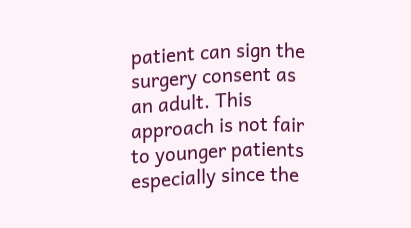patient can sign the surgery consent as an adult. This approach is not fair to younger patients especially since the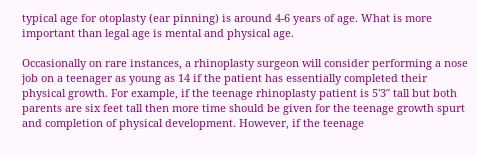typical age for otoplasty (ear pinning) is around 4-6 years of age. What is more important than legal age is mental and physical age.

Occasionally on rare instances, a rhinoplasty surgeon will consider performing a nose job on a teenager as young as 14 if the patient has essentially completed their physical growth. For example, if the teenage rhinoplasty patient is 5'3″ tall but both parents are six feet tall then more time should be given for the teenage growth spurt and completion of physical development. However, if the teenage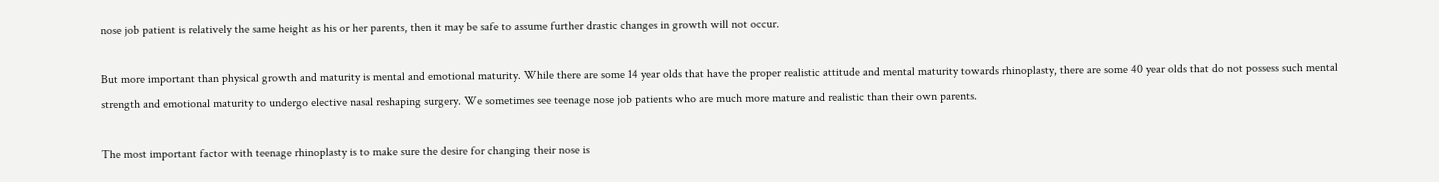nose job patient is relatively the same height as his or her parents, then it may be safe to assume further drastic changes in growth will not occur.

But more important than physical growth and maturity is mental and emotional maturity. While there are some 14 year olds that have the proper realistic attitude and mental maturity towards rhinoplasty, there are some 40 year olds that do not possess such mental strength and emotional maturity to undergo elective nasal reshaping surgery. We sometimes see teenage nose job patients who are much more mature and realistic than their own parents.

The most important factor with teenage rhinoplasty is to make sure the desire for changing their nose is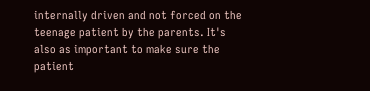internally driven and not forced on the teenage patient by the parents. It's also as important to make sure the patient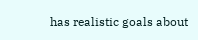has realistic goals about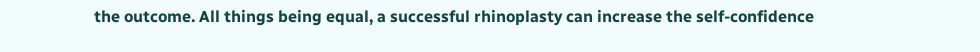the outcome. All things being equal, a successful rhinoplasty can increase the self-confidence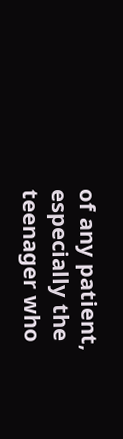of any patient, especially the teenager who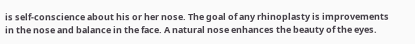is self-conscience about his or her nose. The goal of any rhinoplasty is improvements in the nose and balance in the face. A natural nose enhances the beauty of the eyes.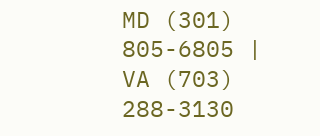MD (301) 805-6805 | VA (703) 288-3130